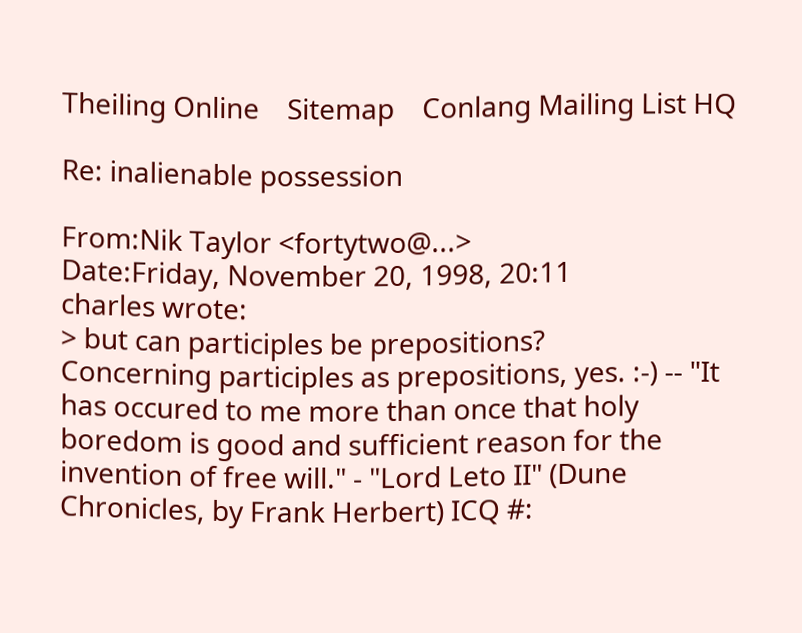Theiling Online    Sitemap    Conlang Mailing List HQ

Re: inalienable possession

From:Nik Taylor <fortytwo@...>
Date:Friday, November 20, 1998, 20:11
charles wrote:
> but can participles be prepositions?
Concerning participles as prepositions, yes. :-) -- "It has occured to me more than once that holy boredom is good and sufficient reason for the invention of free will." - "Lord Leto II" (Dune Chronicles, by Frank Herbert) ICQ #: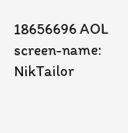18656696 AOL screen-name: NikTailor